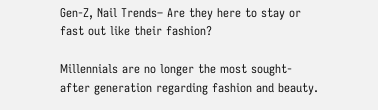Gen-Z, Nail Trends– Are they here to stay or fast out like their fashion?

Millennials are no longer the most sought-after generation regarding fashion and beauty.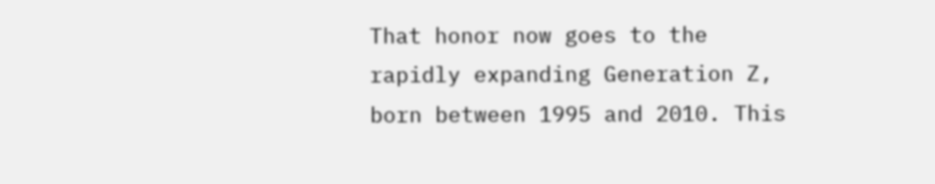That honor now goes to the rapidly expanding Generation Z, born between 1995 and 2010. This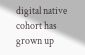digital native cohort has grown up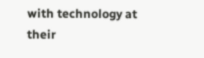with technology at their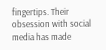fingertips. Their obsession with social media has made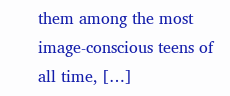them among the most image-conscious teens of all time, […]